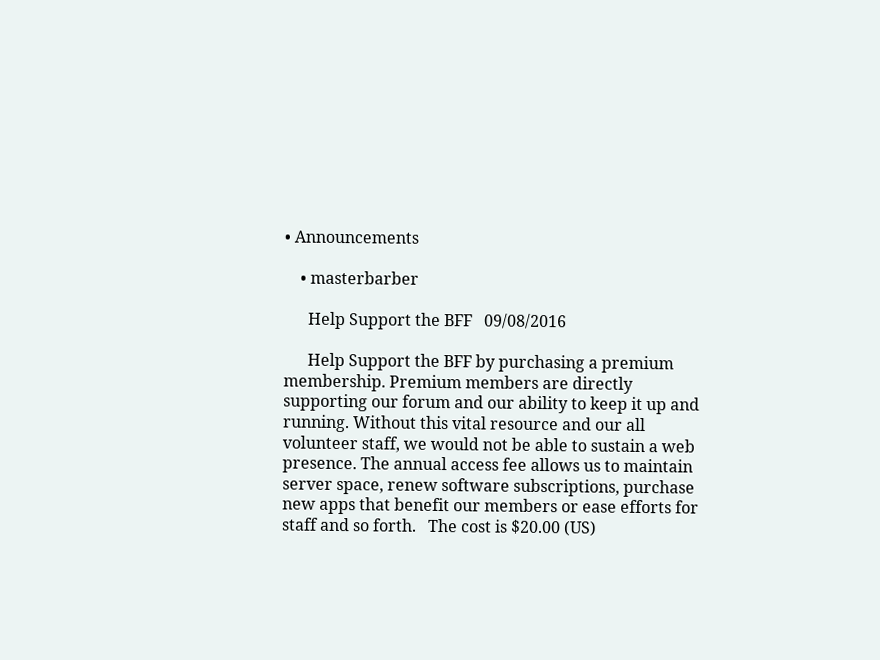• Announcements

    • masterbarber

      Help Support the BFF   09/08/2016

      Help Support the BFF by purchasing a premium membership. Premium members are directly supporting our forum and our ability to keep it up and running. Without this vital resource and our all volunteer staff, we would not be able to sustain a web presence. The annual access fee allows us to maintain server space, renew software subscriptions, purchase new apps that benefit our members or ease efforts for staff and so forth.   The cost is $20.00 (US)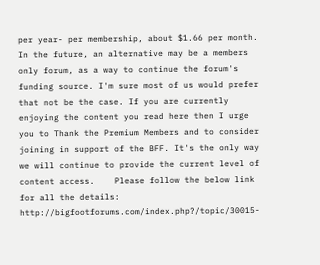per year- per membership, about $1.66 per month. In the future, an alternative may be a members only forum, as a way to continue the forum's funding source. I'm sure most of us would prefer that not be the case. If you are currently enjoying the content you read here then I urge you to Thank the Premium Members and to consider joining in support of the BFF. It's the only way we will continue to provide the current level of content access.    Please follow the below link for all the details: http://bigfootforums.com/index.php?/topic/30015-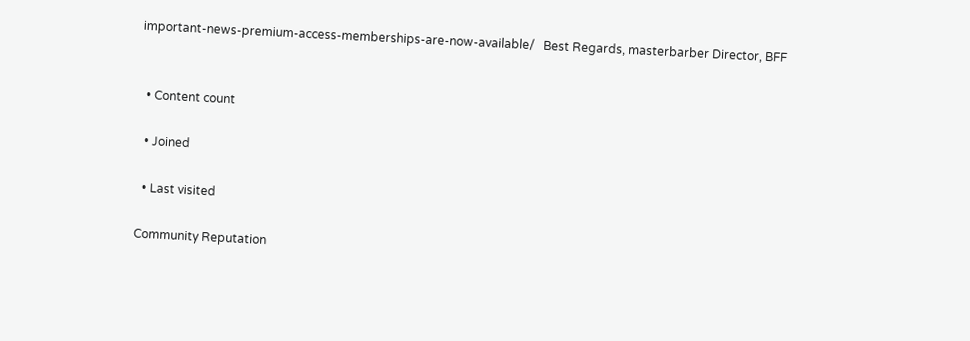important-news-premium-access-memberships-are-now-available/   Best Regards, masterbarber Director, BFF


  • Content count

  • Joined

  • Last visited

Community Reputation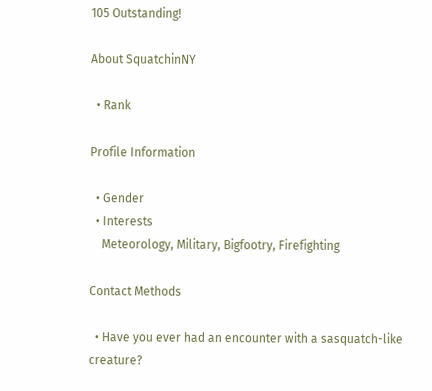105 Outstanding!

About SquatchinNY

  • Rank

Profile Information

  • Gender
  • Interests
    Meteorology, Military, Bigfootry, Firefighting

Contact Methods

  • Have you ever had an encounter with a sasquatch-like creature?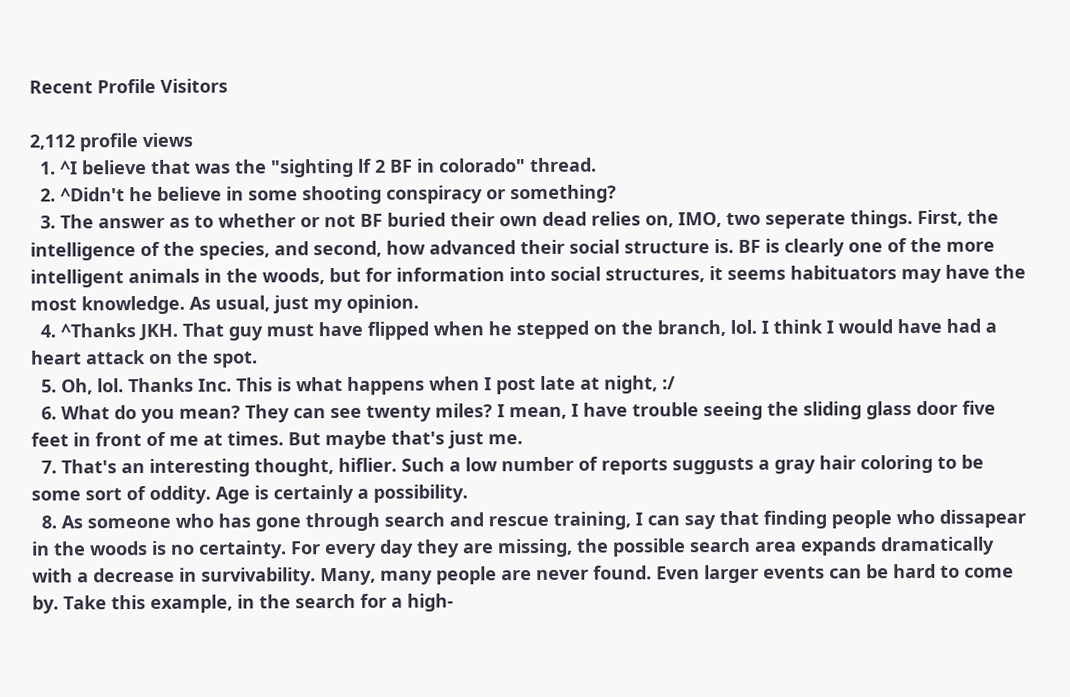Recent Profile Visitors

2,112 profile views
  1. ^I believe that was the "sighting lf 2 BF in colorado" thread.
  2. ^Didn't he believe in some shooting conspiracy or something?
  3. The answer as to whether or not BF buried their own dead relies on, IMO, two seperate things. First, the intelligence of the species, and second, how advanced their social structure is. BF is clearly one of the more intelligent animals in the woods, but for information into social structures, it seems habituators may have the most knowledge. As usual, just my opinion.
  4. ^Thanks JKH. That guy must have flipped when he stepped on the branch, lol. I think I would have had a heart attack on the spot.
  5. Oh, lol. Thanks Inc. This is what happens when I post late at night, :/
  6. What do you mean? They can see twenty miles? I mean, I have trouble seeing the sliding glass door five feet in front of me at times. But maybe that's just me.
  7. That's an interesting thought, hiflier. Such a low number of reports suggusts a gray hair coloring to be some sort of oddity. Age is certainly a possibility.
  8. As someone who has gone through search and rescue training, I can say that finding people who dissapear in the woods is no certainty. For every day they are missing, the possible search area expands dramatically with a decrease in survivability. Many, many people are never found. Even larger events can be hard to come by. Take this example, in the search for a high-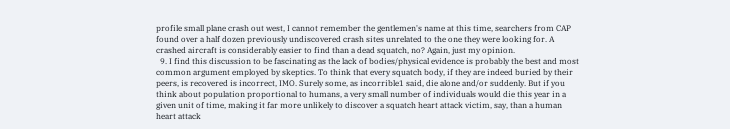profile small plane crash out west, I cannot remember the gentlemen's name at this time, searchers from CAP found over a half dozen previously undiscovered crash sites unrelated to the one they were looking for. A crashed aircraft is considerably easier to find than a dead squatch, no? Again, just my opinion.
  9. I find this discussion to be fascinating as the lack of bodies/physical evidence is probably the best and most common argument employed by skeptics. To think that every squatch body, if they are indeed buried by their peers, is recovered is incorrect, IMO. Surely some, as incorrible1 said, die alone and/or suddenly. But if you think about population proportional to humans, a very small number of individuals would die this year in a given unit of time, making it far more unlikely to discover a squatch heart attack victim, say, than a human heart attack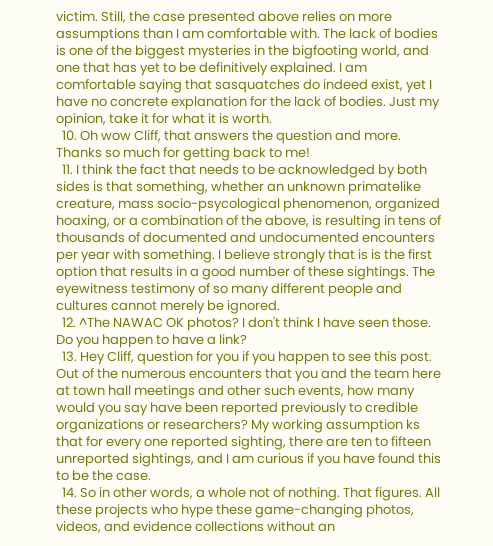victim. Still, the case presented above relies on more assumptions than I am comfortable with. The lack of bodies is one of the biggest mysteries in the bigfooting world, and one that has yet to be definitively explained. I am comfortable saying that sasquatches do indeed exist, yet I have no concrete explanation for the lack of bodies. Just my opinion, take it for what it is worth.
  10. Oh wow Cliff, that answers the question and more. Thanks so much for getting back to me!
  11. I think the fact that needs to be acknowledged by both sides is that something, whether an unknown primatelike creature, mass socio-psycological phenomenon, organized hoaxing, or a combination of the above, is resulting in tens of thousands of documented and undocumented encounters per year with something. I believe strongly that is is the first option that results in a good number of these sightings. The eyewitness testimony of so many different people and cultures cannot merely be ignored.
  12. ^The NAWAC OK photos? I don't think I have seen those. Do you happen to have a link?
  13. Hey Cliff, question for you if you happen to see this post. Out of the numerous encounters that you and the team here at town hall meetings and other such events, how many would you say have been reported previously to credible organizations or researchers? My working assumption ks that for every one reported sighting, there are ten to fifteen unreported sightings, and I am curious if you have found this to be the case.
  14. So in other words, a whole not of nothing. That figures. All these projects who hype these game-changing photos, videos, and evidence collections without an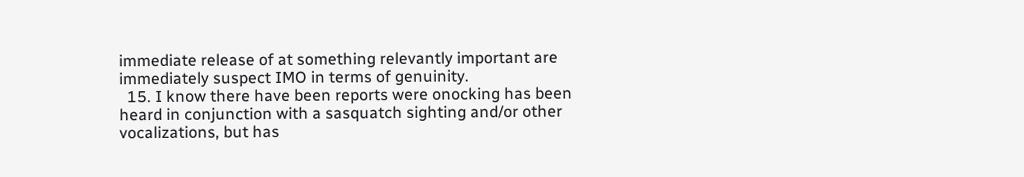immediate release of at something relevantly important are immediately suspect IMO in terms of genuinity.
  15. I know there have been reports were onocking has been heard in conjunction with a sasquatch sighting and/or other vocalizations, but has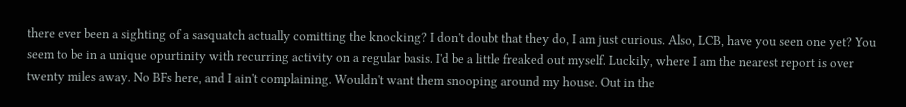there ever been a sighting of a sasquatch actually comitting the knocking? I don't doubt that they do, I am just curious. Also, LCB, have you seen one yet? You seem to be in a unique opurtinity with recurring activity on a regular basis. I'd be a little freaked out myself. Luckily, where I am the nearest report is over twenty miles away. No BFs here, and I ain't complaining. Wouldn't want them snooping around my house. Out in the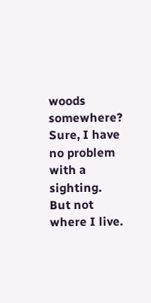woods somewhere? Sure, I have no problem with a sighting. But not where I live.